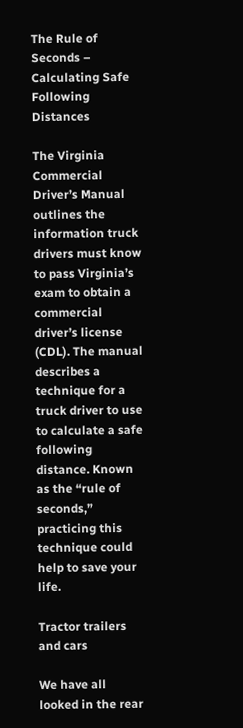The Rule of Seconds – Calculating Safe Following Distances

The Virginia Commercial Driver’s Manual outlines the information truck drivers must know to pass Virginia’s exam to obtain a commercial driver’s license (CDL). The manual describes a technique for a truck driver to use to calculate a safe following distance. Known as the “rule of seconds,” practicing this technique could help to save your life.

Tractor trailers and cars

We have all looked in the rear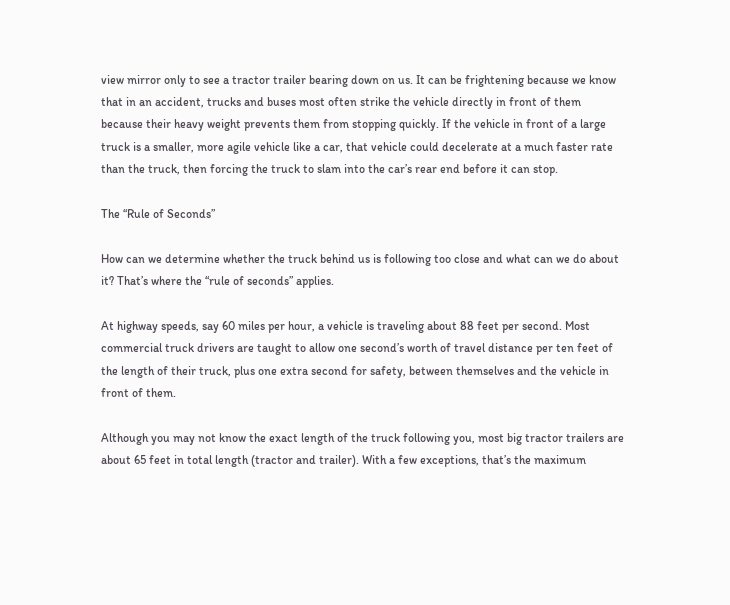view mirror only to see a tractor trailer bearing down on us. It can be frightening because we know that in an accident, trucks and buses most often strike the vehicle directly in front of them because their heavy weight prevents them from stopping quickly. If the vehicle in front of a large truck is a smaller, more agile vehicle like a car, that vehicle could decelerate at a much faster rate than the truck, then forcing the truck to slam into the car’s rear end before it can stop.

The “Rule of Seconds”

How can we determine whether the truck behind us is following too close and what can we do about it? That’s where the “rule of seconds” applies.

At highway speeds, say 60 miles per hour, a vehicle is traveling about 88 feet per second. Most commercial truck drivers are taught to allow one second’s worth of travel distance per ten feet of the length of their truck, plus one extra second for safety, between themselves and the vehicle in front of them.

Although you may not know the exact length of the truck following you, most big tractor trailers are about 65 feet in total length (tractor and trailer). With a few exceptions, that’s the maximum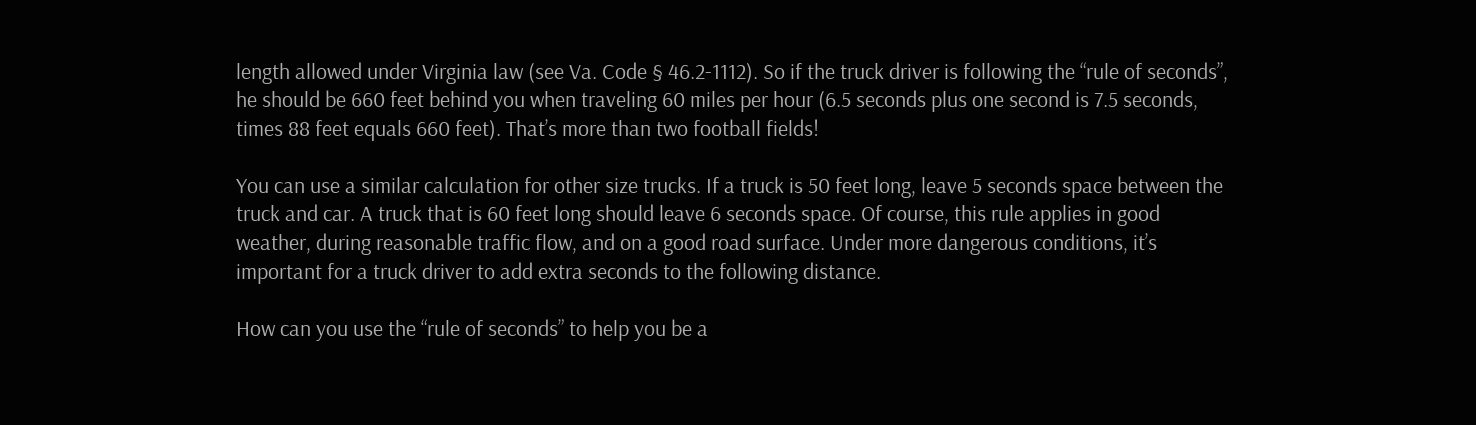length allowed under Virginia law (see Va. Code § 46.2-1112). So if the truck driver is following the “rule of seconds”, he should be 660 feet behind you when traveling 60 miles per hour (6.5 seconds plus one second is 7.5 seconds, times 88 feet equals 660 feet). That’s more than two football fields!

You can use a similar calculation for other size trucks. If a truck is 50 feet long, leave 5 seconds space between the truck and car. A truck that is 60 feet long should leave 6 seconds space. Of course, this rule applies in good weather, during reasonable traffic flow, and on a good road surface. Under more dangerous conditions, it’s important for a truck driver to add extra seconds to the following distance.

How can you use the “rule of seconds” to help you be a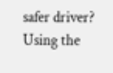safer driver? Using the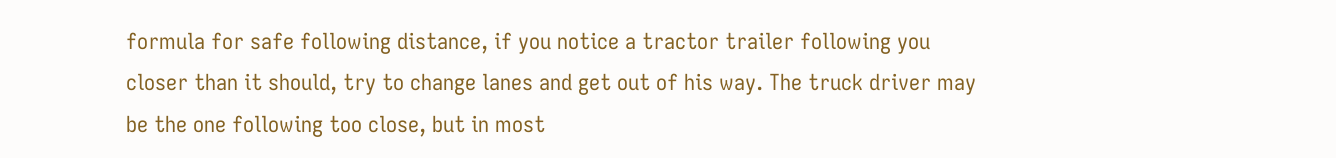formula for safe following distance, if you notice a tractor trailer following you closer than it should, try to change lanes and get out of his way. The truck driver may be the one following too close, but in most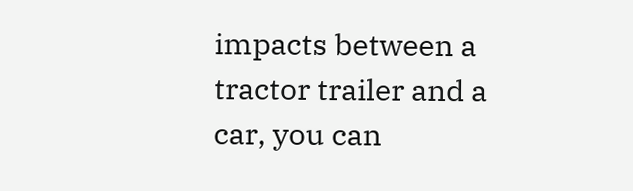impacts between a tractor trailer and a car, you can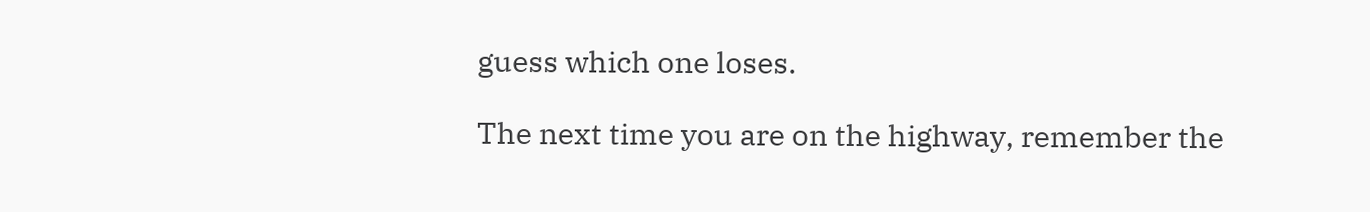guess which one loses.

The next time you are on the highway, remember the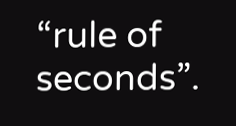“rule of seconds”.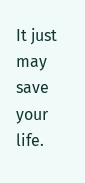It just may save your life.